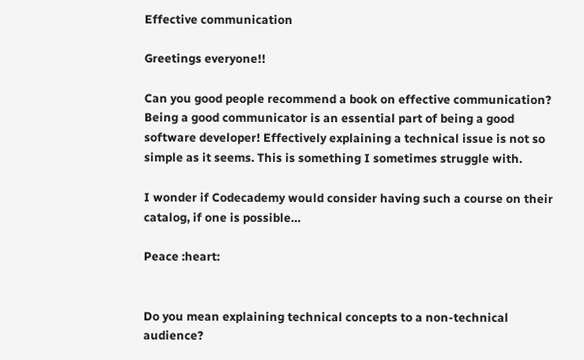Effective communication

Greetings everyone!!

Can you good people recommend a book on effective communication? Being a good communicator is an essential part of being a good software developer! Effectively explaining a technical issue is not so simple as it seems. This is something I sometimes struggle with.

I wonder if Codecademy would consider having such a course on their catalog, if one is possible…

Peace :heart:


Do you mean explaining technical concepts to a non-technical audience?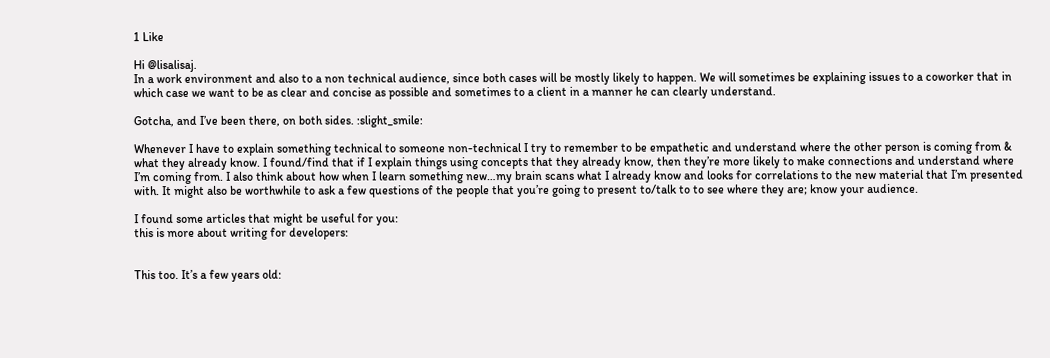1 Like

Hi @lisalisaj.
In a work environment and also to a non technical audience, since both cases will be mostly likely to happen. We will sometimes be explaining issues to a coworker that in which case we want to be as clear and concise as possible and sometimes to a client in a manner he can clearly understand.

Gotcha, and I’ve been there, on both sides. :slight_smile:

Whenever I have to explain something technical to someone non-technical I try to remember to be empathetic and understand where the other person is coming from & what they already know. I found/find that if I explain things using concepts that they already know, then they’re more likely to make connections and understand where I’m coming from. I also think about how when I learn something new…my brain scans what I already know and looks for correlations to the new material that I’m presented with. It might also be worthwhile to ask a few questions of the people that you’re going to present to/talk to to see where they are; know your audience.

I found some articles that might be useful for you:
this is more about writing for developers:


This too. It’s a few years old: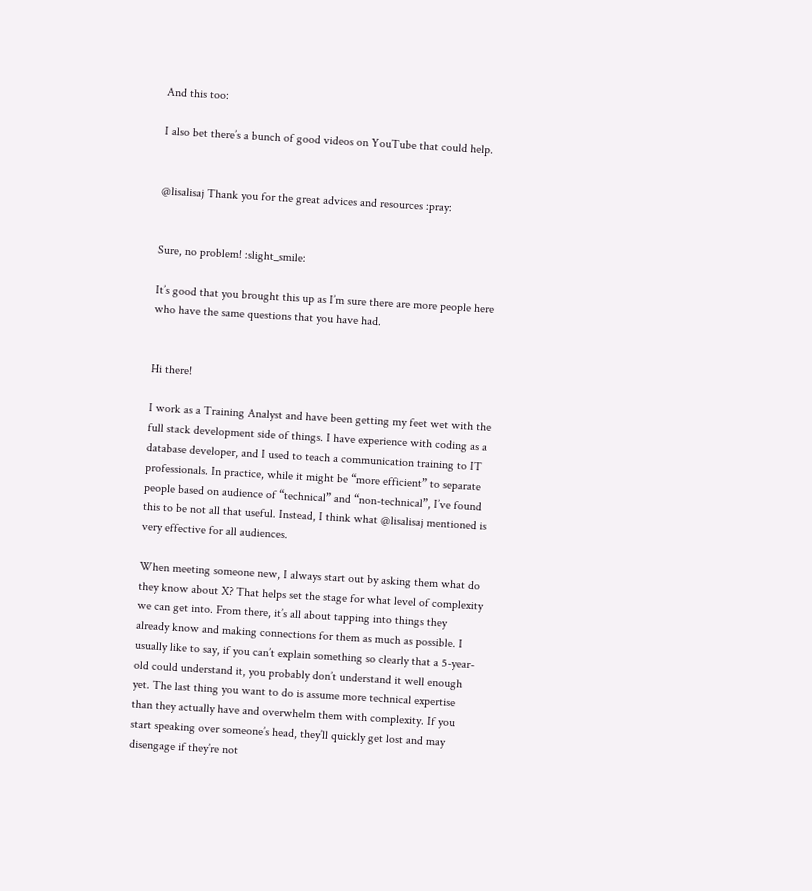And this too:

I also bet there’s a bunch of good videos on YouTube that could help.


@lisalisaj Thank you for the great advices and resources :pray:


Sure, no problem! :slight_smile:

It’s good that you brought this up as I’m sure there are more people here who have the same questions that you have had.


Hi there!

I work as a Training Analyst and have been getting my feet wet with the full stack development side of things. I have experience with coding as a database developer, and I used to teach a communication training to IT professionals. In practice, while it might be “more efficient” to separate people based on audience of “technical” and “non-technical”, I’ve found this to be not all that useful. Instead, I think what @lisalisaj mentioned is very effective for all audiences.

When meeting someone new, I always start out by asking them what do they know about X? That helps set the stage for what level of complexity we can get into. From there, it’s all about tapping into things they already know and making connections for them as much as possible. I usually like to say, if you can’t explain something so clearly that a 5-year-old could understand it, you probably don’t understand it well enough yet. The last thing you want to do is assume more technical expertise than they actually have and overwhelm them with complexity. If you start speaking over someone’s head, they’ll quickly get lost and may disengage if they’re not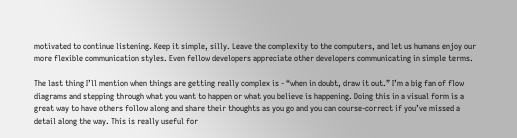motivated to continue listening. Keep it simple, silly. Leave the complexity to the computers, and let us humans enjoy our more flexible communication styles. Even fellow developers appreciate other developers communicating in simple terms.

The last thing I’ll mention when things are getting really complex is - “when in doubt, draw it out.” I’m a big fan of flow diagrams and stepping through what you want to happen or what you believe is happening. Doing this in a visual form is a great way to have others follow along and share their thoughts as you go and you can course-correct if you’ve missed a detail along the way. This is really useful for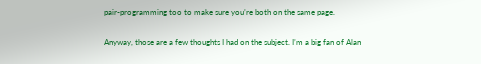pair-programming too to make sure you’re both on the same page.

Anyway, those are a few thoughts I had on the subject. I’m a big fan of Alan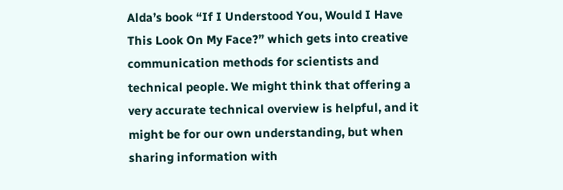Alda’s book “If I Understood You, Would I Have This Look On My Face?” which gets into creative communication methods for scientists and technical people. We might think that offering a very accurate technical overview is helpful, and it might be for our own understanding, but when sharing information with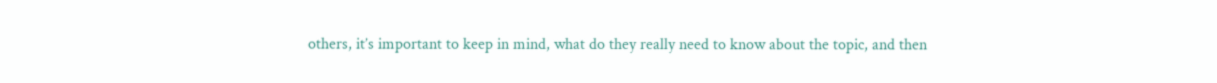others, it’s important to keep in mind, what do they really need to know about the topic, and then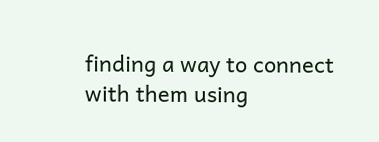finding a way to connect with them using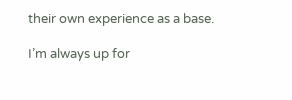their own experience as a base.

I’m always up for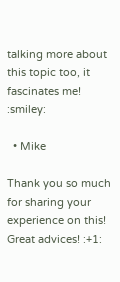talking more about this topic too, it fascinates me! :smiley:

  • Mike

Thank you so much for sharing your experience on this!
Great advices! :+1: